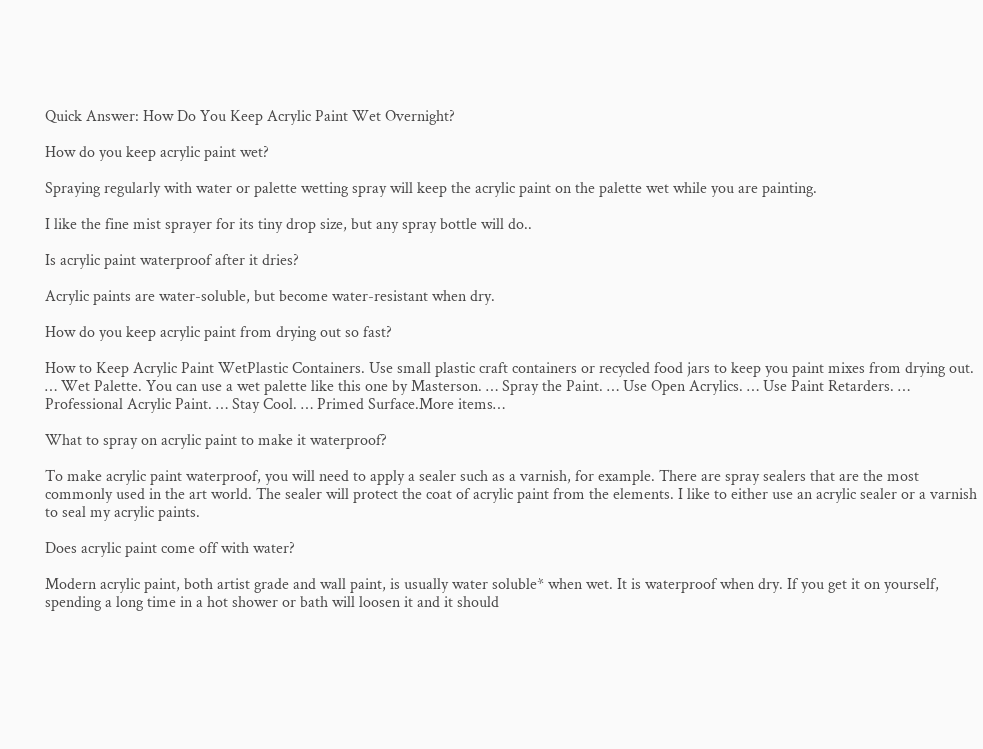Quick Answer: How Do You Keep Acrylic Paint Wet Overnight?

How do you keep acrylic paint wet?

Spraying regularly with water or palette wetting spray will keep the acrylic paint on the palette wet while you are painting.

I like the fine mist sprayer for its tiny drop size, but any spray bottle will do..

Is acrylic paint waterproof after it dries?

Acrylic paints are water-soluble, but become water-resistant when dry.

How do you keep acrylic paint from drying out so fast?

How to Keep Acrylic Paint WetPlastic Containers. Use small plastic craft containers or recycled food jars to keep you paint mixes from drying out. … Wet Palette. You can use a wet palette like this one by Masterson. … Spray the Paint. … Use Open Acrylics. … Use Paint Retarders. … Professional Acrylic Paint. … Stay Cool. … Primed Surface.More items…

What to spray on acrylic paint to make it waterproof?

To make acrylic paint waterproof, you will need to apply a sealer such as a varnish, for example. There are spray sealers that are the most commonly used in the art world. The sealer will protect the coat of acrylic paint from the elements. I like to either use an acrylic sealer or a varnish to seal my acrylic paints.

Does acrylic paint come off with water?

Modern acrylic paint, both artist grade and wall paint, is usually water soluble* when wet. It is waterproof when dry. If you get it on yourself, spending a long time in a hot shower or bath will loosen it and it should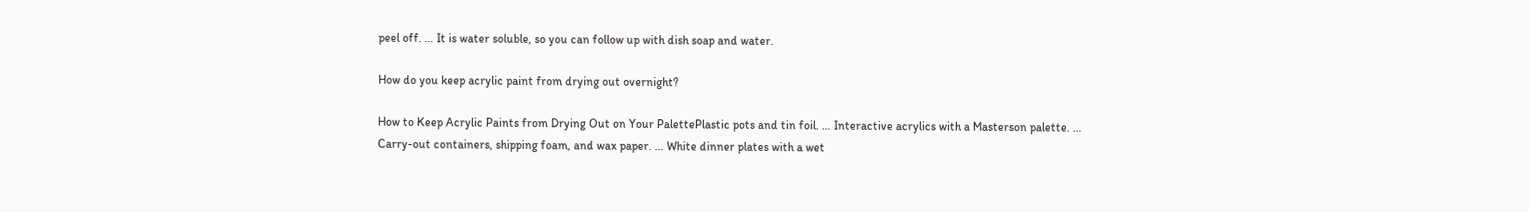peel off. … It is water soluble, so you can follow up with dish soap and water.

How do you keep acrylic paint from drying out overnight?

How to Keep Acrylic Paints from Drying Out on Your PalettePlastic pots and tin foil. … Interactive acrylics with a Masterson palette. … Carry-out containers, shipping foam, and wax paper. … White dinner plates with a wet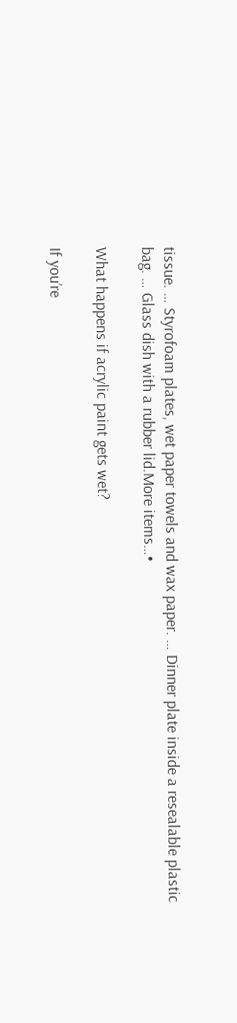tissue. … Styrofoam plates, wet paper towels and wax paper. … Dinner plate inside a resealable plastic bag. … Glass dish with a rubber lid.More items…•

What happens if acrylic paint gets wet?

If you’re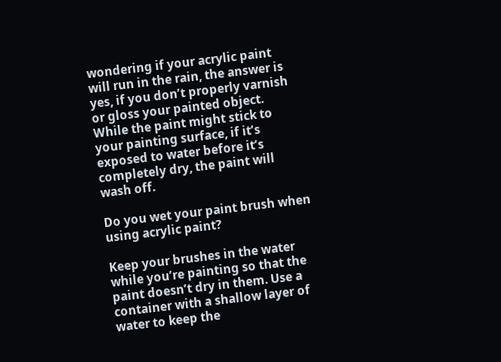wondering if your acrylic paint will run in the rain, the answer is yes, if you don’t properly varnish or gloss your painted object. While the paint might stick to your painting surface, if it’s exposed to water before it’s completely dry, the paint will wash off.

Do you wet your paint brush when using acrylic paint?

Keep your brushes in the water while you’re painting so that the paint doesn’t dry in them. Use a container with a shallow layer of water to keep the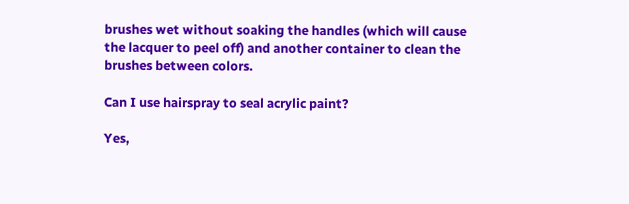brushes wet without soaking the handles (which will cause the lacquer to peel off) and another container to clean the brushes between colors.

Can I use hairspray to seal acrylic paint?

Yes,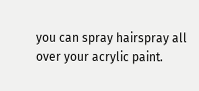you can spray hairspray all over your acrylic paint.